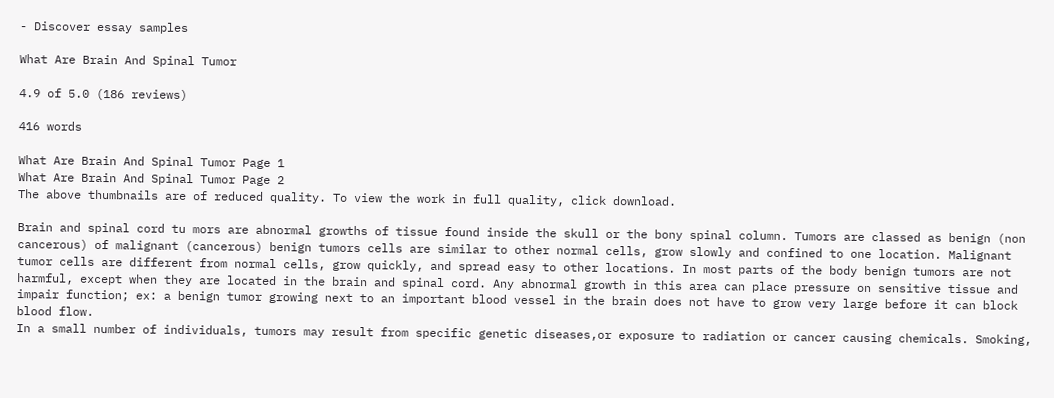- Discover essay samples

What Are Brain And Spinal Tumor

4.9 of 5.0 (186 reviews)

416 words

What Are Brain And Spinal Tumor Page 1
What Are Brain And Spinal Tumor Page 2
The above thumbnails are of reduced quality. To view the work in full quality, click download.

Brain and spinal cord tu mors are abnormal growths of tissue found inside the skull or the bony spinal column. Tumors are classed as benign (non cancerous) of malignant (cancerous) benign tumors cells are similar to other normal cells, grow slowly and confined to one location. Malignant tumor cells are different from normal cells, grow quickly, and spread easy to other locations. In most parts of the body benign tumors are not harmful, except when they are located in the brain and spinal cord. Any abnormal growth in this area can place pressure on sensitive tissue and impair function; ex: a benign tumor growing next to an important blood vessel in the brain does not have to grow very large before it can block blood flow.
In a small number of individuals, tumors may result from specific genetic diseases,or exposure to radiation or cancer causing chemicals. Smoking,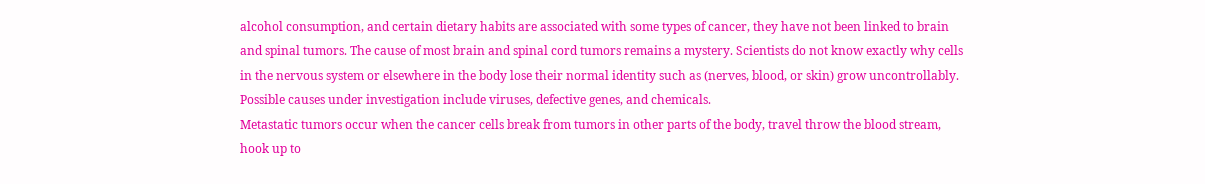alcohol consumption, and certain dietary habits are associated with some types of cancer, they have not been linked to brain and spinal tumors. The cause of most brain and spinal cord tumors remains a mystery. Scientists do not know exactly why cells in the nervous system or elsewhere in the body lose their normal identity such as (nerves, blood, or skin) grow uncontrollably. Possible causes under investigation include viruses, defective genes, and chemicals.
Metastatic tumors occur when the cancer cells break from tumors in other parts of the body, travel throw the blood stream, hook up to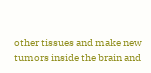other tissues and make new tumors inside the brain and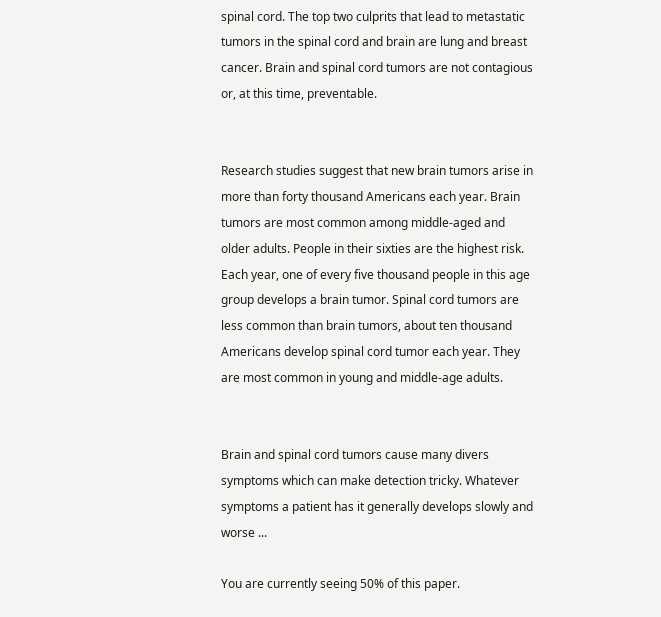spinal cord. The top two culprits that lead to metastatic tumors in the spinal cord and brain are lung and breast cancer. Brain and spinal cord tumors are not contagious or, at this time, preventable.


Research studies suggest that new brain tumors arise in more than forty thousand Americans each year. Brain tumors are most common among middle-aged and older adults. People in their sixties are the highest risk. Each year, one of every five thousand people in this age group develops a brain tumor. Spinal cord tumors are less common than brain tumors, about ten thousand Americans develop spinal cord tumor each year. They are most common in young and middle-age adults.


Brain and spinal cord tumors cause many divers symptoms which can make detection tricky. Whatever symptoms a patient has it generally develops slowly and worse ...

You are currently seeing 50% of this paper.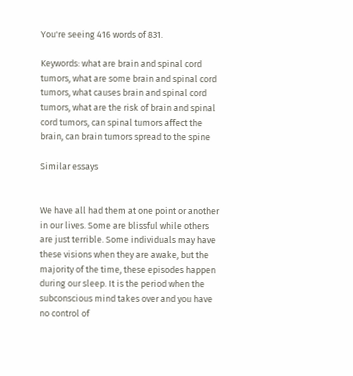You're seeing 416 words of 831.

Keywords: what are brain and spinal cord tumors, what are some brain and spinal cord tumors, what causes brain and spinal cord tumors, what are the risk of brain and spinal cord tumors, can spinal tumors affect the brain, can brain tumors spread to the spine

Similar essays


We have all had them at one point or another in our lives. Some are blissful while others are just terrible. Some individuals may have these visions when they are awake, but the majority of the time, these episodes happen during our sleep. It is the period when the subconscious mind takes over and you have no control of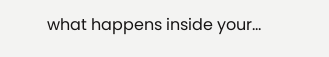what happens inside your...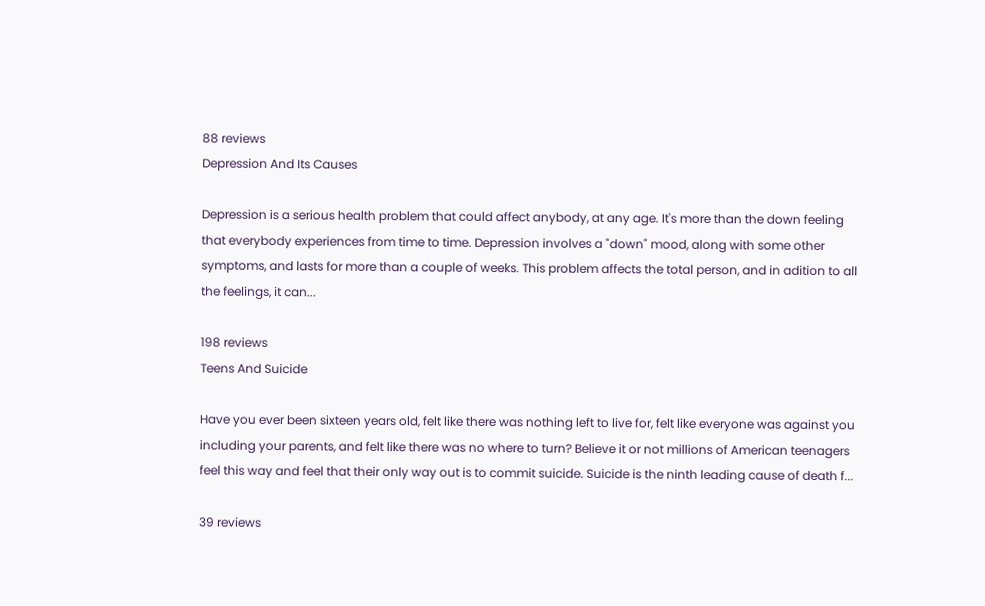88 reviews
Depression And Its Causes

Depression is a serious health problem that could affect anybody, at any age. It's more than the down feeling that everybody experiences from time to time. Depression involves a "down" mood, along with some other symptoms, and lasts for more than a couple of weeks. This problem affects the total person, and in adition to all the feelings, it can...

198 reviews
Teens And Suicide

Have you ever been sixteen years old, felt like there was nothing left to live for, felt like everyone was against you including your parents, and felt like there was no where to turn? Believe it or not millions of American teenagers feel this way and feel that their only way out is to commit suicide. Suicide is the ninth leading cause of death f...

39 reviews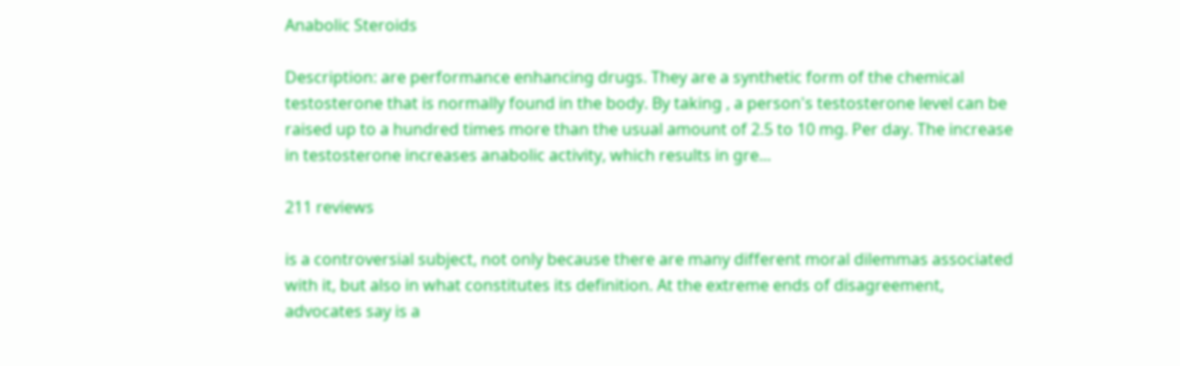Anabolic Steroids

Description: are performance enhancing drugs. They are a synthetic form of the chemical testosterone that is normally found in the body. By taking , a person's testosterone level can be raised up to a hundred times more than the usual amount of 2.5 to 10 mg. Per day. The increase in testosterone increases anabolic activity, which results in gre...

211 reviews

is a controversial subject, not only because there are many different moral dilemmas associated with it, but also in what constitutes its definition. At the extreme ends of disagreement, advocates say is a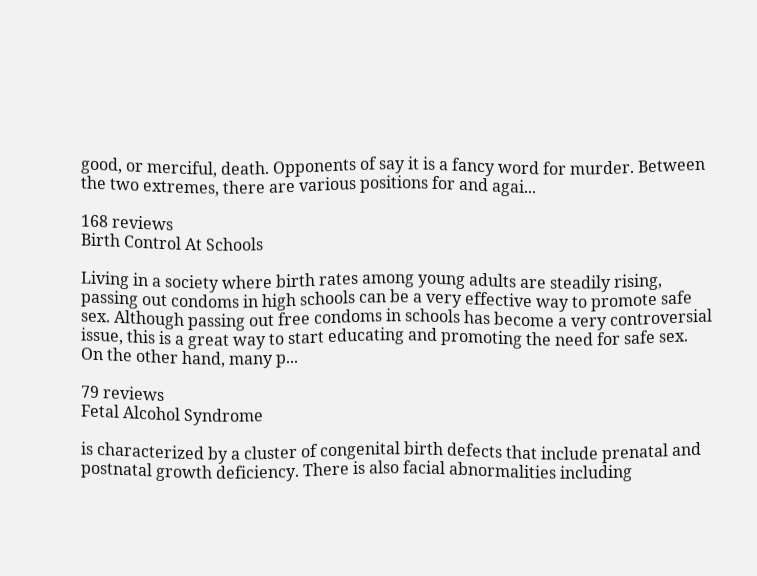good, or merciful, death. Opponents of say it is a fancy word for murder. Between the two extremes, there are various positions for and agai...

168 reviews
Birth Control At Schools

Living in a society where birth rates among young adults are steadily rising, passing out condoms in high schools can be a very effective way to promote safe sex. Although passing out free condoms in schools has become a very controversial issue, this is a great way to start educating and promoting the need for safe sex. On the other hand, many p...

79 reviews
Fetal Alcohol Syndrome

is characterized by a cluster of congenital birth defects that include prenatal and postnatal growth deficiency. There is also facial abnormalities including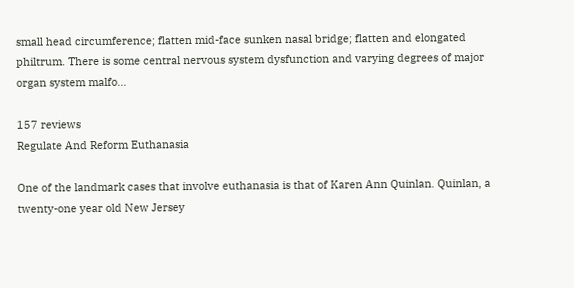small head circumference; flatten mid-face sunken nasal bridge; flatten and elongated philtrum. There is some central nervous system dysfunction and varying degrees of major organ system malfo...

157 reviews
Regulate And Reform Euthanasia

One of the landmark cases that involve euthanasia is that of Karen Ann Quinlan. Quinlan, a twenty-one year old New Jersey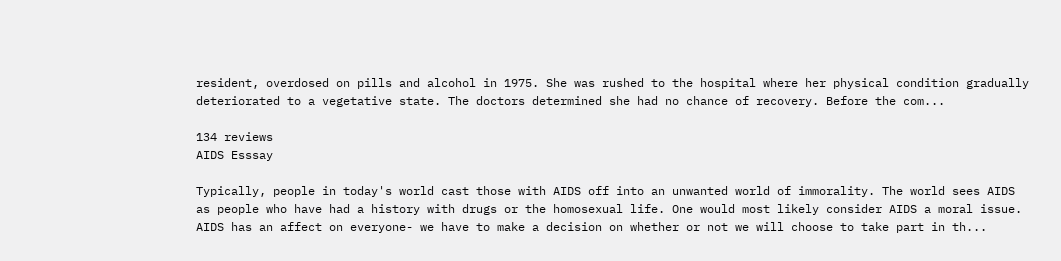resident, overdosed on pills and alcohol in 1975. She was rushed to the hospital where her physical condition gradually deteriorated to a vegetative state. The doctors determined she had no chance of recovery. Before the com...

134 reviews
AIDS Esssay

Typically, people in today's world cast those with AIDS off into an unwanted world of immorality. The world sees AIDS as people who have had a history with drugs or the homosexual life. One would most likely consider AIDS a moral issue. AIDS has an affect on everyone- we have to make a decision on whether or not we will choose to take part in th...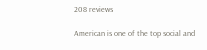208 reviews

American is one of the top social and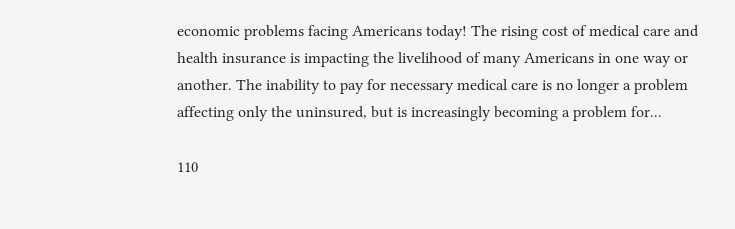economic problems facing Americans today! The rising cost of medical care and health insurance is impacting the livelihood of many Americans in one way or another. The inability to pay for necessary medical care is no longer a problem affecting only the uninsured, but is increasingly becoming a problem for...

110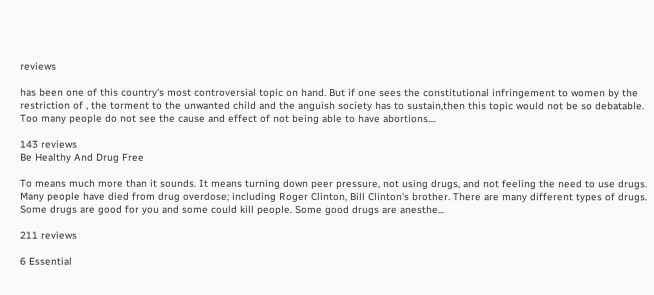reviews

has been one of this country's most controversial topic on hand. But if one sees the constitutional infringement to women by the restriction of , the torment to the unwanted child and the anguish society has to sustain,then this topic would not be so debatable. Too many people do not see the cause and effect of not being able to have abortions....

143 reviews
Be Healthy And Drug Free

To means much more than it sounds. It means turning down peer pressure, not using drugs, and not feeling the need to use drugs. Many people have died from drug overdose; including Roger Clinton, Bill Clinton's brother. There are many different types of drugs. Some drugs are good for you and some could kill people. Some good drugs are anesthe...

211 reviews

6 Essential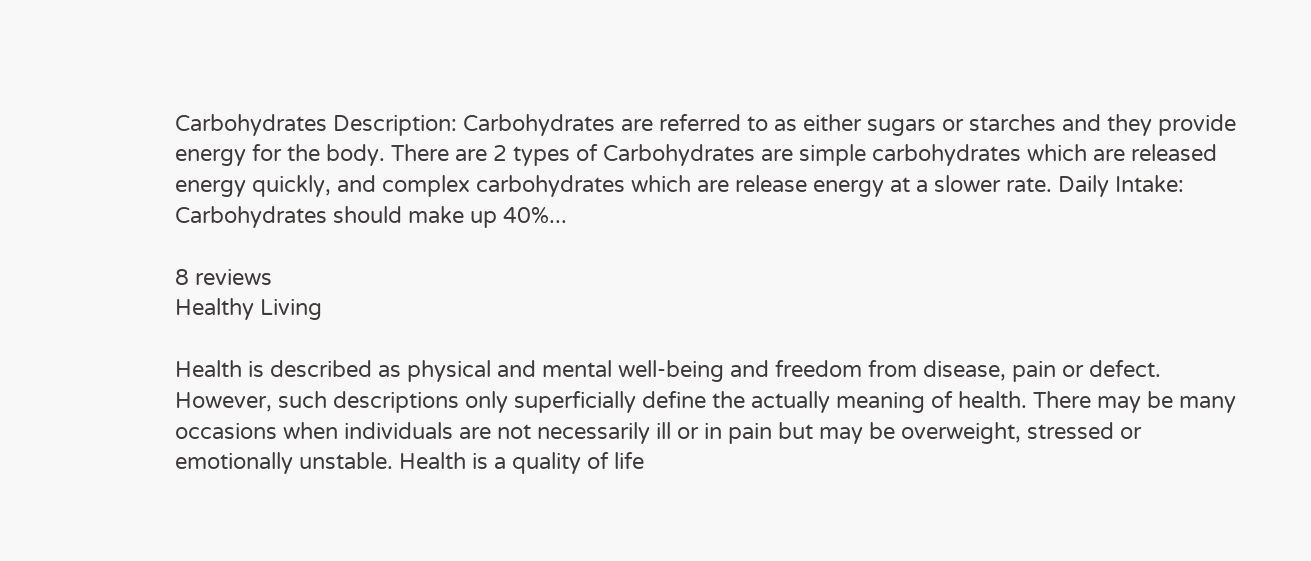Carbohydrates Description: Carbohydrates are referred to as either sugars or starches and they provide energy for the body. There are 2 types of Carbohydrates are simple carbohydrates which are released energy quickly, and complex carbohydrates which are release energy at a slower rate. Daily Intake: Carbohydrates should make up 40%...

8 reviews
Healthy Living

Health is described as physical and mental well-being and freedom from disease, pain or defect. However, such descriptions only superficially define the actually meaning of health. There may be many occasions when individuals are not necessarily ill or in pain but may be overweight, stressed or emotionally unstable. Health is a quality of life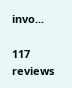invo...

117 reviews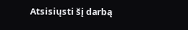Atsisiųsti šį darbą